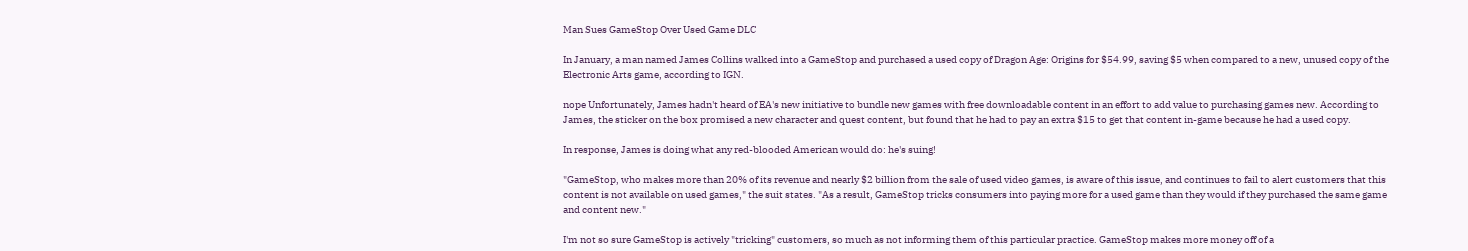Man Sues GameStop Over Used Game DLC

In January, a man named James Collins walked into a GameStop and purchased a used copy of Dragon Age: Origins for $54.99, saving $5 when compared to a new, unused copy of the Electronic Arts game, according to IGN.

nope Unfortunately, James hadn't heard of EA's new initiative to bundle new games with free downloadable content in an effort to add value to purchasing games new. According to James, the sticker on the box promised a new character and quest content, but found that he had to pay an extra $15 to get that content in-game because he had a used copy.

In response, James is doing what any red-blooded American would do: he's suing!

"GameStop, who makes more than 20% of its revenue and nearly $2 billion from the sale of used video games, is aware of this issue, and continues to fail to alert customers that this content is not available on used games," the suit states. "As a result, GameStop tricks consumers into paying more for a used game than they would if they purchased the same game and content new."

I'm not so sure GameStop is actively "tricking" customers, so much as not informing them of this particular practice. GameStop makes more money off of a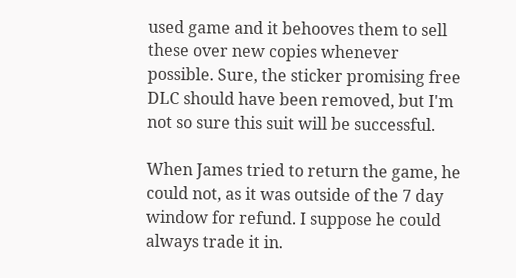used game and it behooves them to sell these over new copies whenever possible. Sure, the sticker promising free DLC should have been removed, but I'm not so sure this suit will be successful.

When James tried to return the game, he could not, as it was outside of the 7 day window for refund. I suppose he could always trade it in.